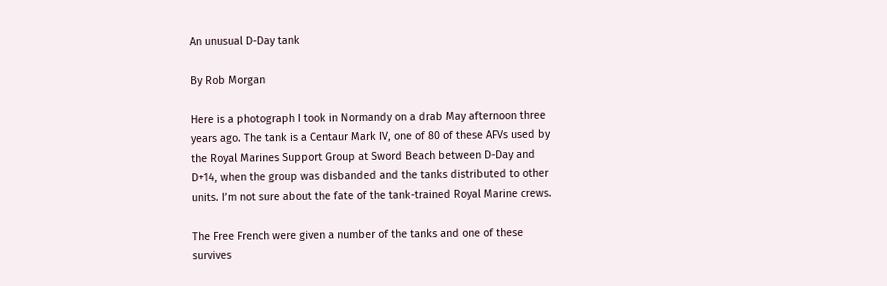An unusual D-Day tank

By Rob Morgan

Here is a photograph I took in Normandy on a drab May afternoon three years ago. The tank is a Centaur Mark IV, one of 80 of these AFVs used by the Royal Marines Support Group at Sword Beach between D-Day and D+14, when the group was disbanded and the tanks distributed to other units. I’m not sure about the fate of the tank-trained Royal Marine crews.

The Free French were given a number of the tanks and one of these survives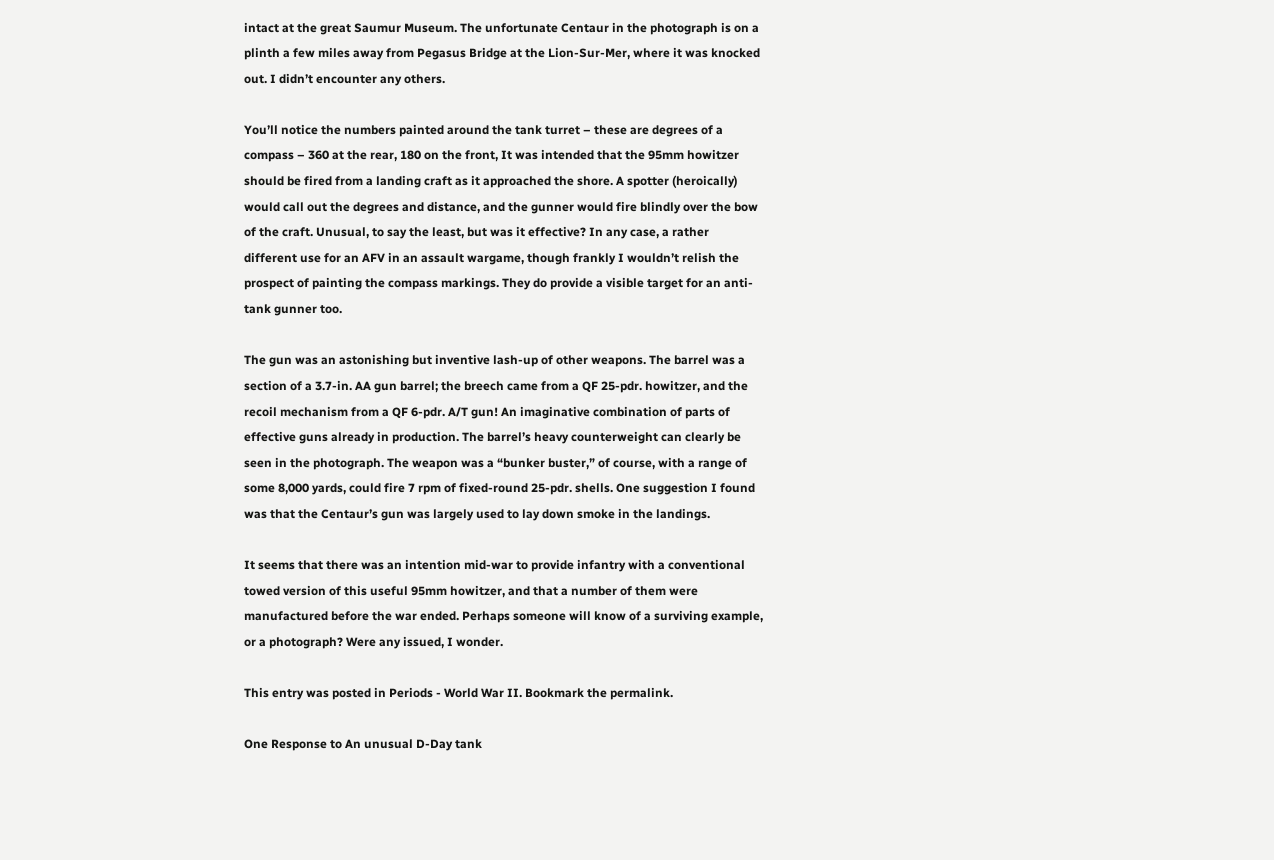intact at the great Saumur Museum. The unfortunate Centaur in the photograph is on a plinth a few miles away from Pegasus Bridge at the Lion-Sur-Mer, where it was knocked out. I didn’t encounter any others.

You’ll notice the numbers painted around the tank turret – these are degrees of a compass – 360 at the rear, 180 on the front, It was intended that the 95mm howitzer should be fired from a landing craft as it approached the shore. A spotter (heroically) would call out the degrees and distance, and the gunner would fire blindly over the bow of the craft. Unusual, to say the least, but was it effective? In any case, a rather different use for an AFV in an assault wargame, though frankly I wouldn’t relish the prospect of painting the compass markings. They do provide a visible target for an anti-tank gunner too.

The gun was an astonishing but inventive lash-up of other weapons. The barrel was a section of a 3.7-in. AA gun barrel; the breech came from a QF 25-pdr. howitzer, and the recoil mechanism from a QF 6-pdr. A/T gun! An imaginative combination of parts of effective guns already in production. The barrel’s heavy counterweight can clearly be seen in the photograph. The weapon was a “bunker buster,” of course, with a range of some 8,000 yards, could fire 7 rpm of fixed-round 25-pdr. shells. One suggestion I found was that the Centaur’s gun was largely used to lay down smoke in the landings.

It seems that there was an intention mid-war to provide infantry with a conventional towed version of this useful 95mm howitzer, and that a number of them were manufactured before the war ended. Perhaps someone will know of a surviving example, or a photograph? Were any issued, I wonder.

This entry was posted in Periods - World War II. Bookmark the permalink.

One Response to An unusual D-Day tank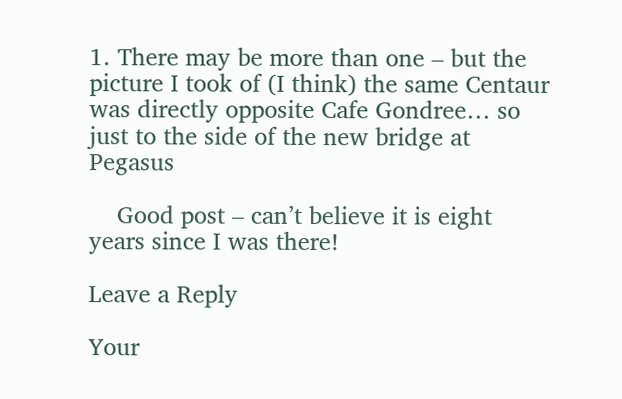1. There may be more than one – but the picture I took of (I think) the same Centaur was directly opposite Cafe Gondree… so just to the side of the new bridge at Pegasus

    Good post – can’t believe it is eight years since I was there!

Leave a Reply

Your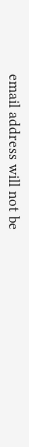email address will not be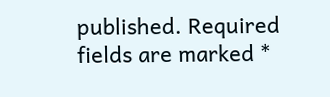published. Required fields are marked *